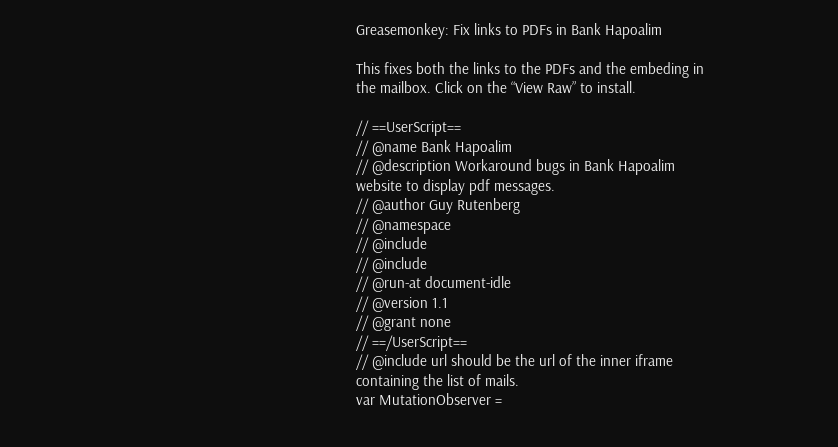Greasemonkey: Fix links to PDFs in Bank Hapoalim

This fixes both the links to the PDFs and the embeding in the mailbox. Click on the “View Raw” to install.

// ==UserScript==
// @name Bank Hapoalim
// @description Workaround bugs in Bank Hapoalim website to display pdf messages.
// @author Guy Rutenberg
// @namespace
// @include
// @include
// @run-at document-idle
// @version 1.1
// @grant none
// ==/UserScript==
// @include url should be the url of the inner iframe containing the list of mails.
var MutationObserver =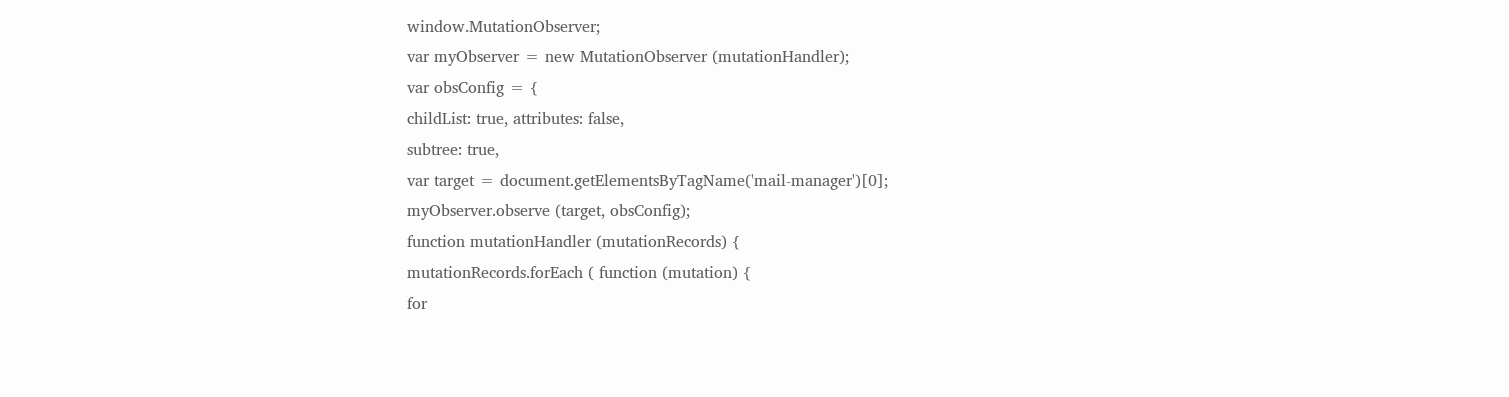window.MutationObserver;
var myObserver = new MutationObserver (mutationHandler);
var obsConfig = {
childList: true, attributes: false,
subtree: true,
var target = document.getElementsByTagName('mail-manager')[0];
myObserver.observe (target, obsConfig);
function mutationHandler (mutationRecords) {
mutationRecords.forEach ( function (mutation) {
for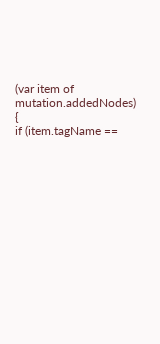(var item of mutation.addedNodes) {
if (item.tagName ==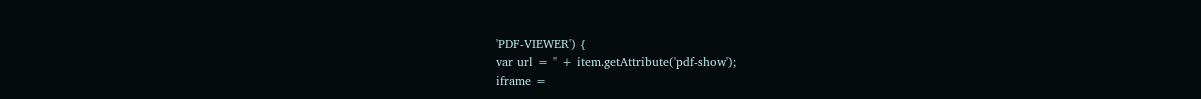'PDF-VIEWER') {
var url = '' + item.getAttribute('pdf-show');
iframe =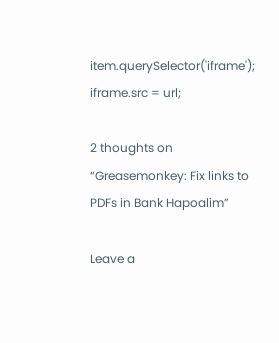item.querySelector('iframe');
iframe.src = url;

2 thoughts on “Greasemonkey: Fix links to PDFs in Bank Hapoalim”

Leave a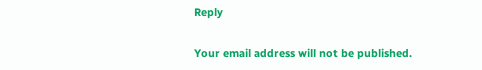Reply

Your email address will not be published.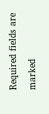Required fields are marked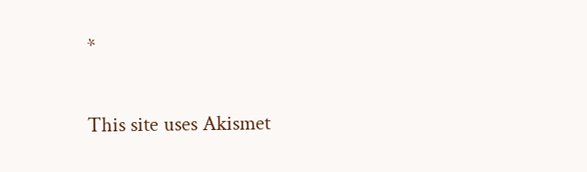*

This site uses Akismet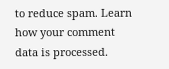to reduce spam. Learn how your comment data is processed.